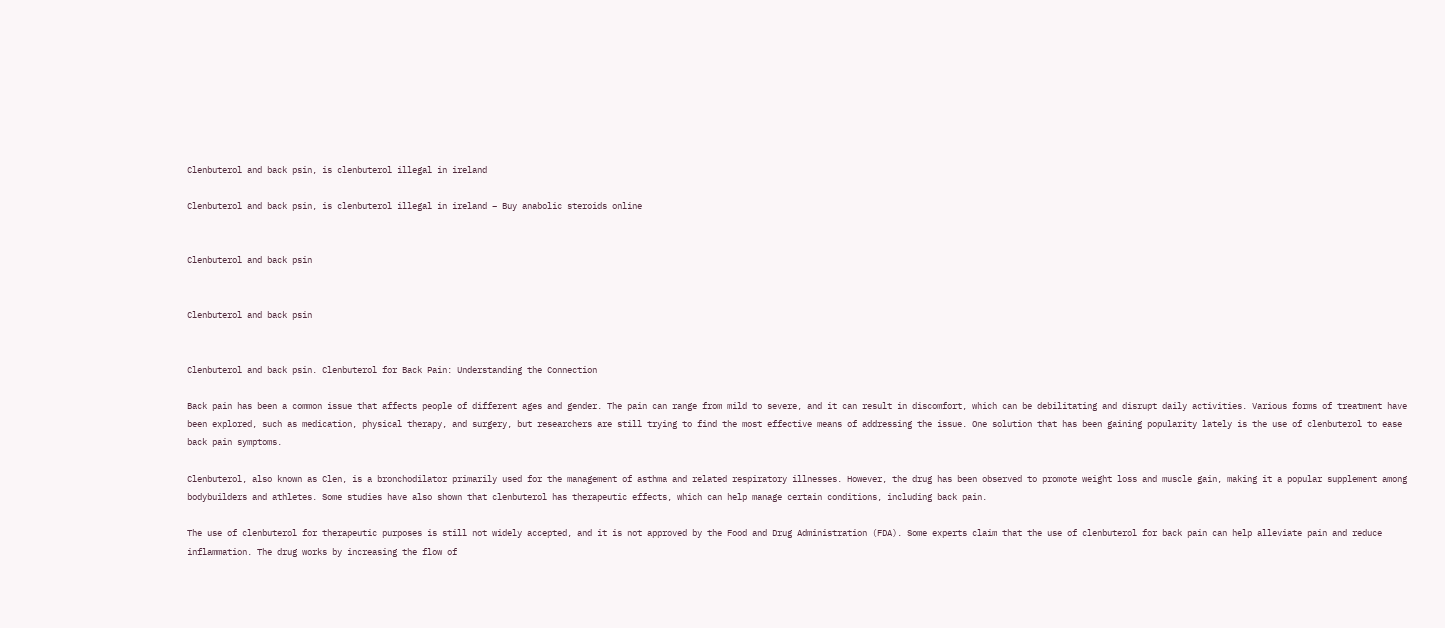Clenbuterol and back psin, is clenbuterol illegal in ireland

Clenbuterol and back psin, is clenbuterol illegal in ireland – Buy anabolic steroids online


Clenbuterol and back psin


Clenbuterol and back psin


Clenbuterol and back psin. Clenbuterol for Back Pain: Understanding the Connection

Back pain has been a common issue that affects people of different ages and gender. The pain can range from mild to severe, and it can result in discomfort, which can be debilitating and disrupt daily activities. Various forms of treatment have been explored, such as medication, physical therapy, and surgery, but researchers are still trying to find the most effective means of addressing the issue. One solution that has been gaining popularity lately is the use of clenbuterol to ease back pain symptoms.

Clenbuterol, also known as Clen, is a bronchodilator primarily used for the management of asthma and related respiratory illnesses. However, the drug has been observed to promote weight loss and muscle gain, making it a popular supplement among bodybuilders and athletes. Some studies have also shown that clenbuterol has therapeutic effects, which can help manage certain conditions, including back pain.

The use of clenbuterol for therapeutic purposes is still not widely accepted, and it is not approved by the Food and Drug Administration (FDA). Some experts claim that the use of clenbuterol for back pain can help alleviate pain and reduce inflammation. The drug works by increasing the flow of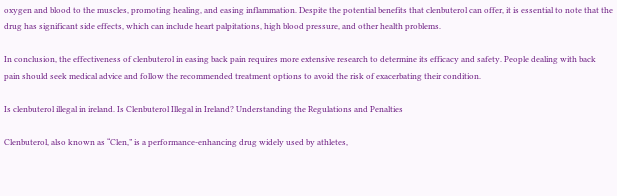oxygen and blood to the muscles, promoting healing, and easing inflammation. Despite the potential benefits that clenbuterol can offer, it is essential to note that the drug has significant side effects, which can include heart palpitations, high blood pressure, and other health problems.

In conclusion, the effectiveness of clenbuterol in easing back pain requires more extensive research to determine its efficacy and safety. People dealing with back pain should seek medical advice and follow the recommended treatment options to avoid the risk of exacerbating their condition.

Is clenbuterol illegal in ireland. Is Clenbuterol Illegal in Ireland? Understanding the Regulations and Penalties

Clenbuterol, also known as “Clen,” is a performance-enhancing drug widely used by athletes,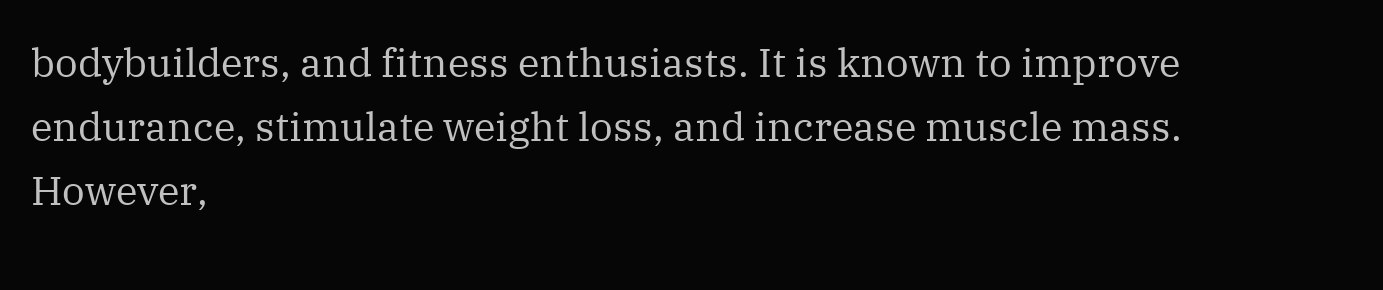bodybuilders, and fitness enthusiasts. It is known to improve endurance, stimulate weight loss, and increase muscle mass. However,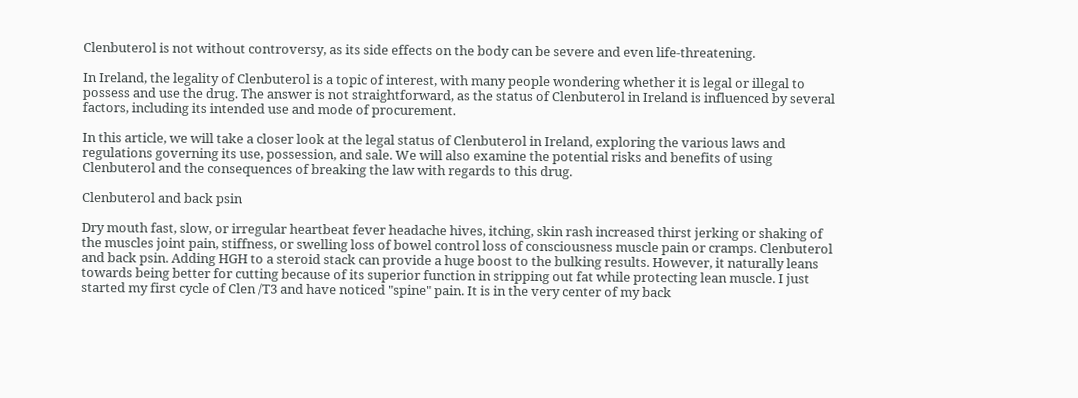Clenbuterol is not without controversy, as its side effects on the body can be severe and even life-threatening.

In Ireland, the legality of Clenbuterol is a topic of interest, with many people wondering whether it is legal or illegal to possess and use the drug. The answer is not straightforward, as the status of Clenbuterol in Ireland is influenced by several factors, including its intended use and mode of procurement.

In this article, we will take a closer look at the legal status of Clenbuterol in Ireland, exploring the various laws and regulations governing its use, possession, and sale. We will also examine the potential risks and benefits of using Clenbuterol and the consequences of breaking the law with regards to this drug.

Clenbuterol and back psin

Dry mouth fast, slow, or irregular heartbeat fever headache hives, itching, skin rash increased thirst jerking or shaking of the muscles joint pain, stiffness, or swelling loss of bowel control loss of consciousness muscle pain or cramps. Clenbuterol and back psin. Adding HGH to a steroid stack can provide a huge boost to the bulking results. However, it naturally leans towards being better for cutting because of its superior function in stripping out fat while protecting lean muscle. I just started my first cycle of Clen /T3 and have noticed "spine" pain. It is in the very center of my back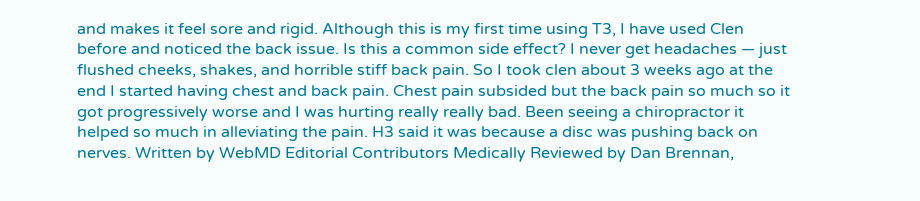and makes it feel sore and rigid. Although this is my first time using T3, I have used Clen before and noticed the back issue. Is this a common side effect? I never get headaches — just flushed cheeks, shakes, and horrible stiff back pain. So I took clen about 3 weeks ago at the end I started having chest and back pain. Chest pain subsided but the back pain so much so it got progressively worse and I was hurting really really bad. Been seeing a chiropractor it helped so much in alleviating the pain. H3 said it was because a disc was pushing back on nerves. Written by WebMD Editorial Contributors Medically Reviewed by Dan Brennan,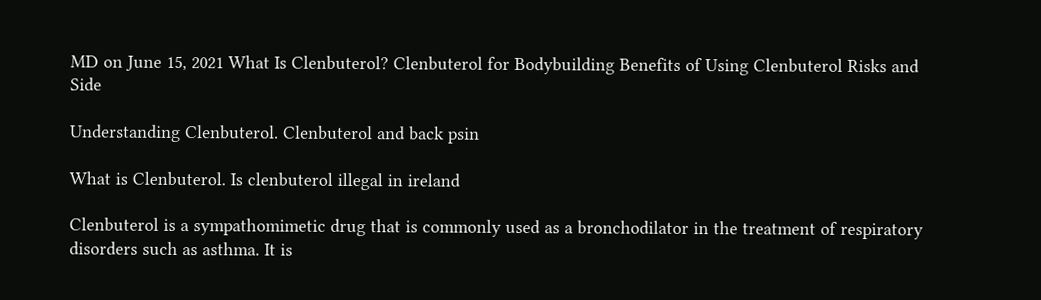MD on June 15, 2021 What Is Clenbuterol? Clenbuterol for Bodybuilding Benefits of Using Clenbuterol Risks and Side

Understanding Clenbuterol. Clenbuterol and back psin

What is Clenbuterol. Is clenbuterol illegal in ireland

Clenbuterol is a sympathomimetic drug that is commonly used as a bronchodilator in the treatment of respiratory disorders such as asthma. It is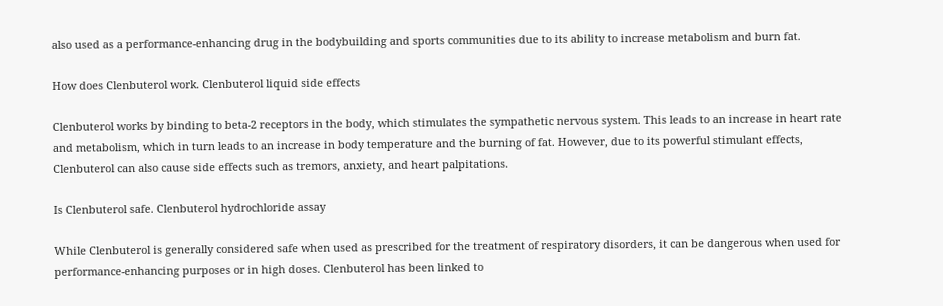also used as a performance-enhancing drug in the bodybuilding and sports communities due to its ability to increase metabolism and burn fat.

How does Clenbuterol work. Clenbuterol liquid side effects

Clenbuterol works by binding to beta-2 receptors in the body, which stimulates the sympathetic nervous system. This leads to an increase in heart rate and metabolism, which in turn leads to an increase in body temperature and the burning of fat. However, due to its powerful stimulant effects, Clenbuterol can also cause side effects such as tremors, anxiety, and heart palpitations.

Is Clenbuterol safe. Clenbuterol hydrochloride assay

While Clenbuterol is generally considered safe when used as prescribed for the treatment of respiratory disorders, it can be dangerous when used for performance-enhancing purposes or in high doses. Clenbuterol has been linked to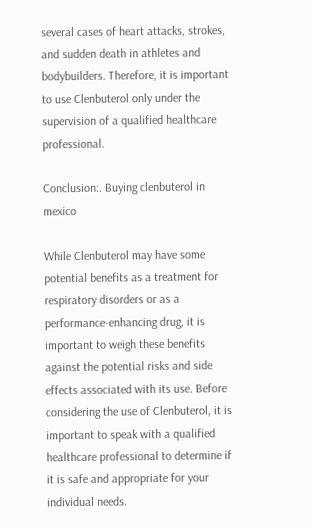several cases of heart attacks, strokes, and sudden death in athletes and bodybuilders. Therefore, it is important to use Clenbuterol only under the supervision of a qualified healthcare professional.

Conclusion:. Buying clenbuterol in mexico

While Clenbuterol may have some potential benefits as a treatment for respiratory disorders or as a performance-enhancing drug, it is important to weigh these benefits against the potential risks and side effects associated with its use. Before considering the use of Clenbuterol, it is important to speak with a qualified healthcare professional to determine if it is safe and appropriate for your individual needs.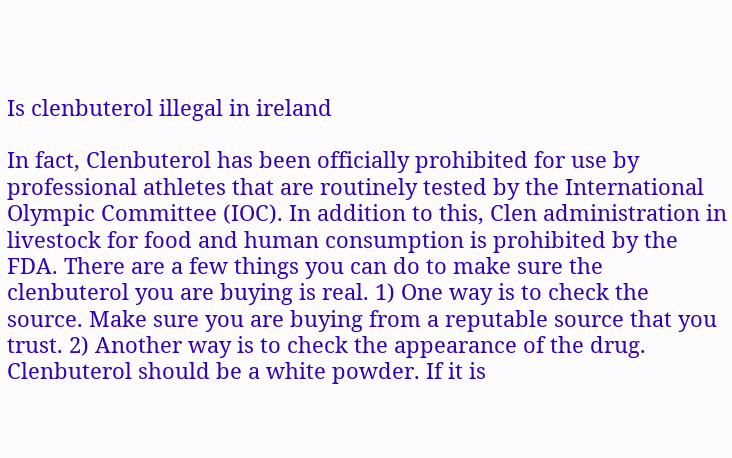Is clenbuterol illegal in ireland

In fact, Clenbuterol has been officially prohibited for use by professional athletes that are routinely tested by the International Olympic Committee (IOC). In addition to this, Clen administration in livestock for food and human consumption is prohibited by the FDA. There are a few things you can do to make sure the clenbuterol you are buying is real. 1) One way is to check the source. Make sure you are buying from a reputable source that you trust. 2) Another way is to check the appearance of the drug. Clenbuterol should be a white powder. If it is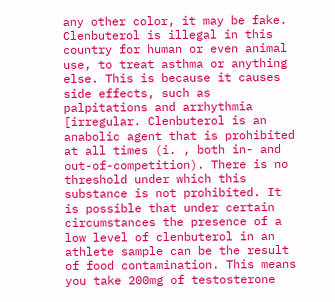any other color, it may be fake. Clenbuterol is illegal in this country for human or even animal use, to treat asthma or anything else. This is because it causes side effects, such as palpitations and arrhythmia [irregular. Clenbuterol is an anabolic agent that is prohibited at all times (i. , both in- and out-of-competition). There is no threshold under which this substance is not prohibited. It is possible that under certain circumstances the presence of a low level of clenbuterol in an athlete sample can be the result of food contamination. This means you take 200mg of testosterone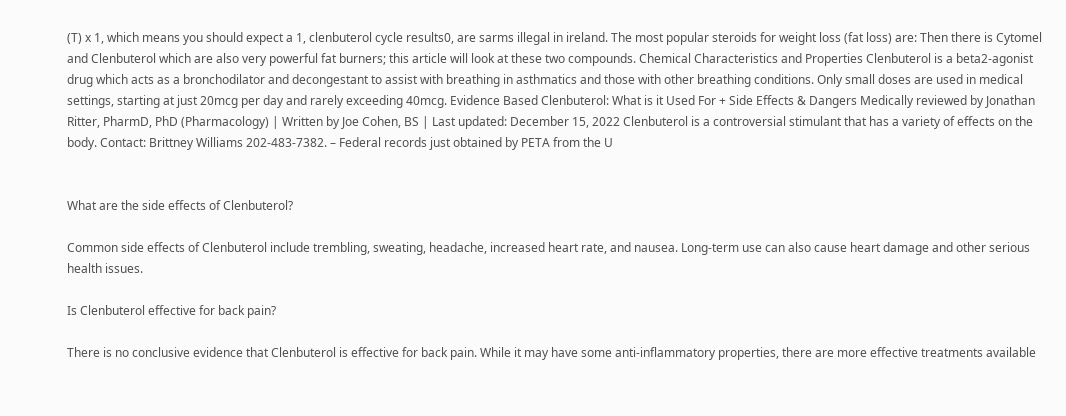(T) x 1, which means you should expect a 1, clenbuterol cycle results0, are sarms illegal in ireland. The most popular steroids for weight loss (fat loss) are: Then there is Cytomel and Clenbuterol which are also very powerful fat burners; this article will look at these two compounds. Chemical Characteristics and Properties Clenbuterol is a beta2-agonist drug which acts as a bronchodilator and decongestant to assist with breathing in asthmatics and those with other breathing conditions. Only small doses are used in medical settings, starting at just 20mcg per day and rarely exceeding 40mcg. Evidence Based Clenbuterol: What is it Used For + Side Effects & Dangers Medically reviewed by Jonathan Ritter, PharmD, PhD (Pharmacology) | Written by Joe Cohen, BS | Last updated: December 15, 2022 Clenbuterol is a controversial stimulant that has a variety of effects on the body. Contact: Brittney Williams 202-483-7382. – Federal records just obtained by PETA from the U


What are the side effects of Clenbuterol?

Common side effects of Clenbuterol include trembling, sweating, headache, increased heart rate, and nausea. Long-term use can also cause heart damage and other serious health issues.

Is Clenbuterol effective for back pain?

There is no conclusive evidence that Clenbuterol is effective for back pain. While it may have some anti-inflammatory properties, there are more effective treatments available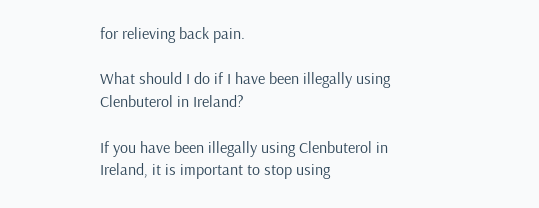for relieving back pain.

What should I do if I have been illegally using Clenbuterol in Ireland?

If you have been illegally using Clenbuterol in Ireland, it is important to stop using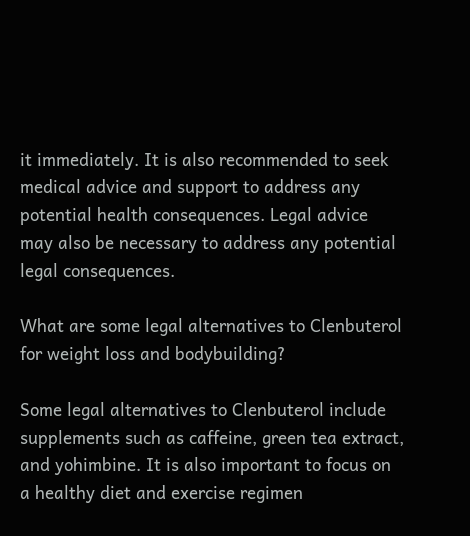it immediately. It is also recommended to seek medical advice and support to address any potential health consequences. Legal advice may also be necessary to address any potential legal consequences.

What are some legal alternatives to Clenbuterol for weight loss and bodybuilding?

Some legal alternatives to Clenbuterol include supplements such as caffeine, green tea extract, and yohimbine. It is also important to focus on a healthy diet and exercise regimen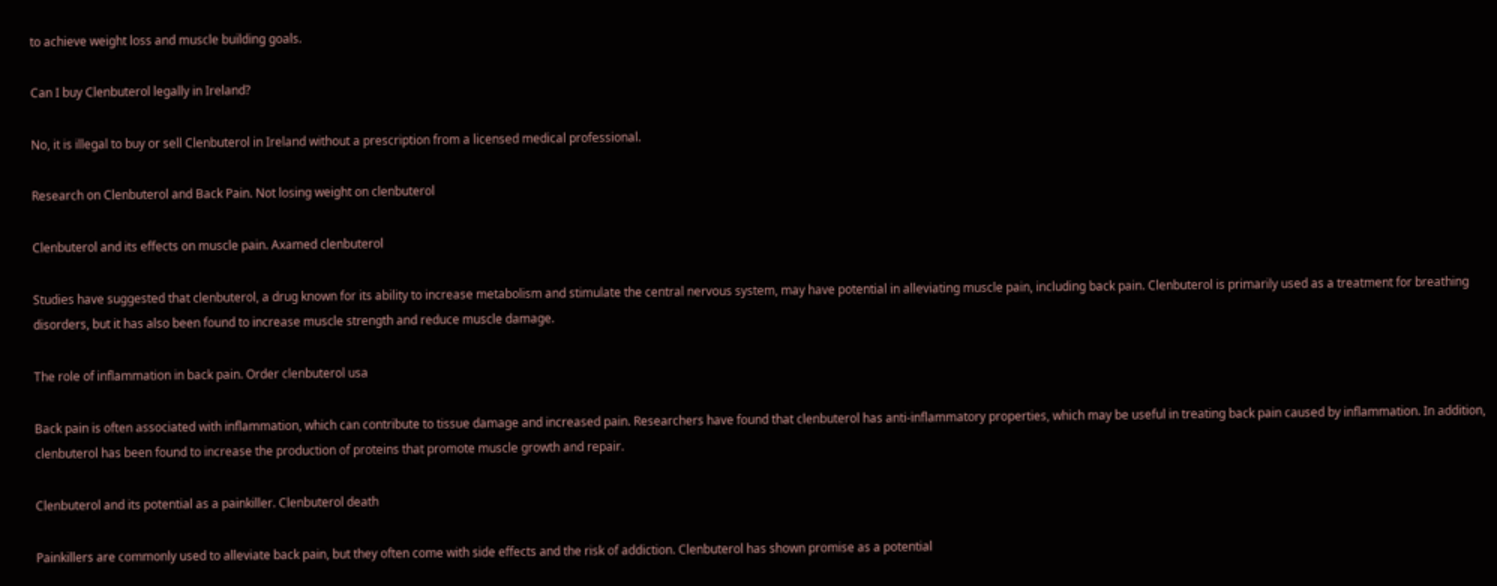to achieve weight loss and muscle building goals.

Can I buy Clenbuterol legally in Ireland?

No, it is illegal to buy or sell Clenbuterol in Ireland without a prescription from a licensed medical professional.

Research on Clenbuterol and Back Pain. Not losing weight on clenbuterol

Clenbuterol and its effects on muscle pain. Axamed clenbuterol

Studies have suggested that clenbuterol, a drug known for its ability to increase metabolism and stimulate the central nervous system, may have potential in alleviating muscle pain, including back pain. Clenbuterol is primarily used as a treatment for breathing disorders, but it has also been found to increase muscle strength and reduce muscle damage.

The role of inflammation in back pain. Order clenbuterol usa

Back pain is often associated with inflammation, which can contribute to tissue damage and increased pain. Researchers have found that clenbuterol has anti-inflammatory properties, which may be useful in treating back pain caused by inflammation. In addition, clenbuterol has been found to increase the production of proteins that promote muscle growth and repair.

Clenbuterol and its potential as a painkiller. Clenbuterol death

Painkillers are commonly used to alleviate back pain, but they often come with side effects and the risk of addiction. Clenbuterol has shown promise as a potential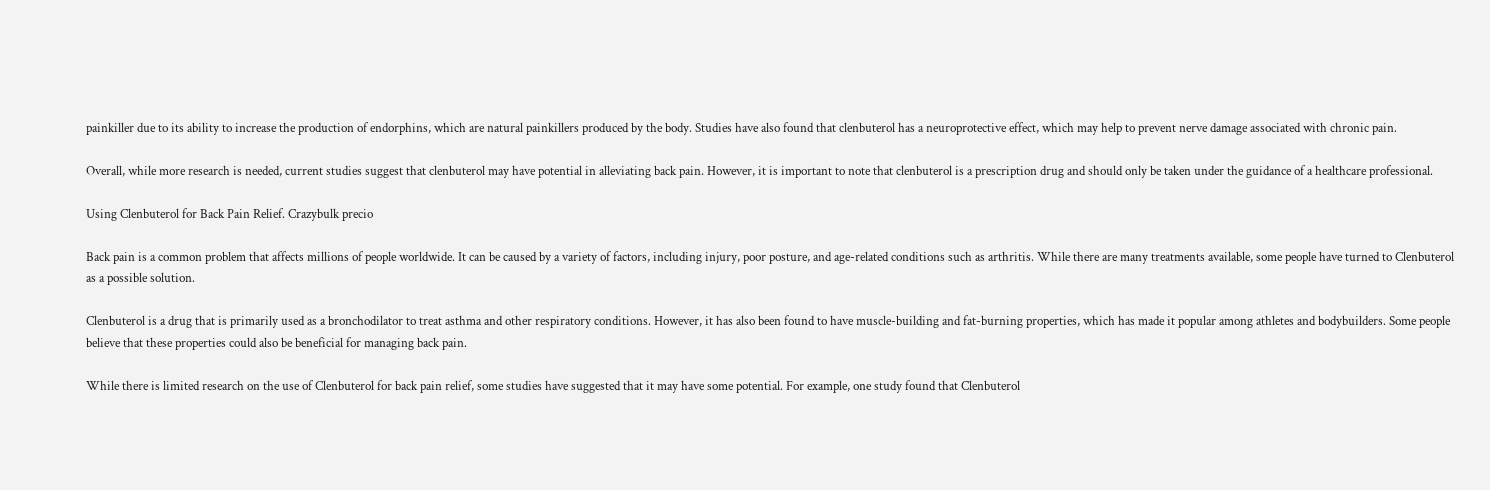painkiller due to its ability to increase the production of endorphins, which are natural painkillers produced by the body. Studies have also found that clenbuterol has a neuroprotective effect, which may help to prevent nerve damage associated with chronic pain.

Overall, while more research is needed, current studies suggest that clenbuterol may have potential in alleviating back pain. However, it is important to note that clenbuterol is a prescription drug and should only be taken under the guidance of a healthcare professional.

Using Clenbuterol for Back Pain Relief. Crazybulk precio

Back pain is a common problem that affects millions of people worldwide. It can be caused by a variety of factors, including injury, poor posture, and age-related conditions such as arthritis. While there are many treatments available, some people have turned to Clenbuterol as a possible solution.

Clenbuterol is a drug that is primarily used as a bronchodilator to treat asthma and other respiratory conditions. However, it has also been found to have muscle-building and fat-burning properties, which has made it popular among athletes and bodybuilders. Some people believe that these properties could also be beneficial for managing back pain.

While there is limited research on the use of Clenbuterol for back pain relief, some studies have suggested that it may have some potential. For example, one study found that Clenbuterol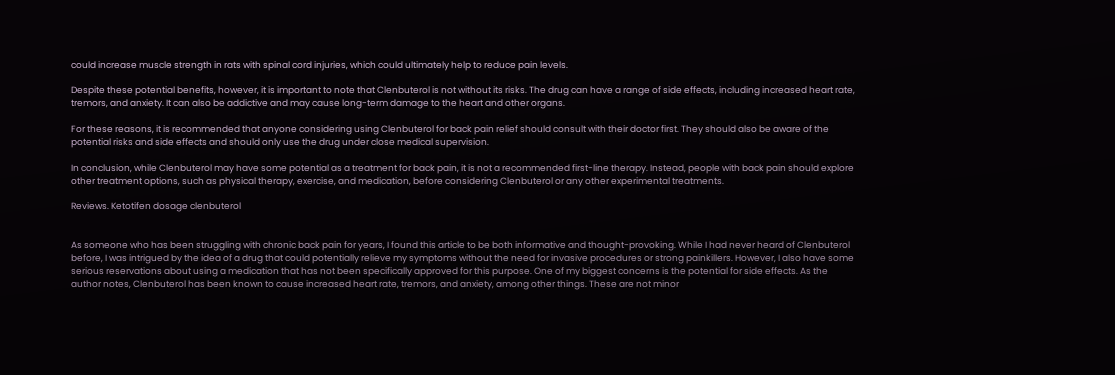could increase muscle strength in rats with spinal cord injuries, which could ultimately help to reduce pain levels.

Despite these potential benefits, however, it is important to note that Clenbuterol is not without its risks. The drug can have a range of side effects, including increased heart rate, tremors, and anxiety. It can also be addictive and may cause long-term damage to the heart and other organs.

For these reasons, it is recommended that anyone considering using Clenbuterol for back pain relief should consult with their doctor first. They should also be aware of the potential risks and side effects and should only use the drug under close medical supervision.

In conclusion, while Clenbuterol may have some potential as a treatment for back pain, it is not a recommended first-line therapy. Instead, people with back pain should explore other treatment options, such as physical therapy, exercise, and medication, before considering Clenbuterol or any other experimental treatments.

Reviews. Ketotifen dosage clenbuterol


As someone who has been struggling with chronic back pain for years, I found this article to be both informative and thought-provoking. While I had never heard of Clenbuterol before, I was intrigued by the idea of a drug that could potentially relieve my symptoms without the need for invasive procedures or strong painkillers. However, I also have some serious reservations about using a medication that has not been specifically approved for this purpose. One of my biggest concerns is the potential for side effects. As the author notes, Clenbuterol has been known to cause increased heart rate, tremors, and anxiety, among other things. These are not minor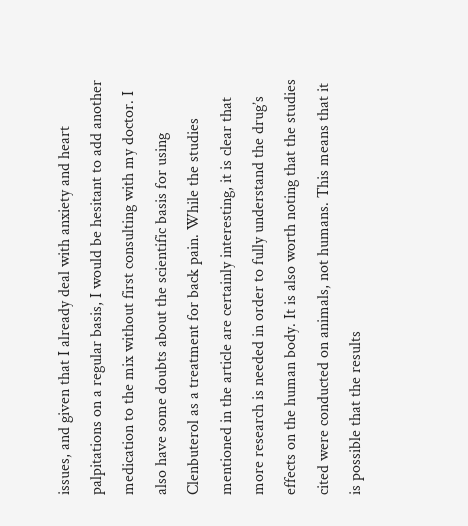issues, and given that I already deal with anxiety and heart palpitations on a regular basis, I would be hesitant to add another medication to the mix without first consulting with my doctor. I also have some doubts about the scientific basis for using Clenbuterol as a treatment for back pain. While the studies mentioned in the article are certainly interesting, it is clear that more research is needed in order to fully understand the drug’s effects on the human body. It is also worth noting that the studies cited were conducted on animals, not humans. This means that it is possible that the results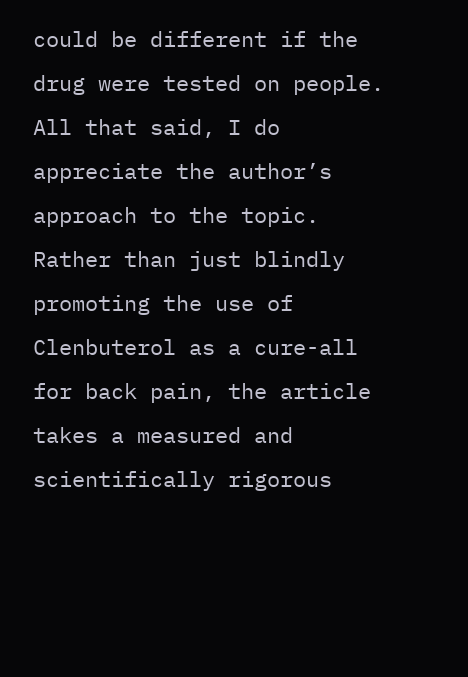could be different if the drug were tested on people. All that said, I do appreciate the author’s approach to the topic. Rather than just blindly promoting the use of Clenbuterol as a cure-all for back pain, the article takes a measured and scientifically rigorous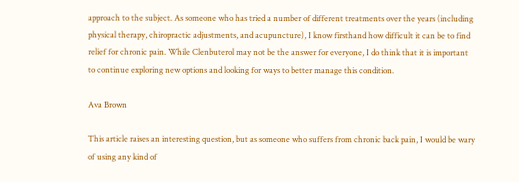approach to the subject. As someone who has tried a number of different treatments over the years (including physical therapy, chiropractic adjustments, and acupuncture), I know firsthand how difficult it can be to find relief for chronic pain. While Clenbuterol may not be the answer for everyone, I do think that it is important to continue exploring new options and looking for ways to better manage this condition.

Ava Brown

This article raises an interesting question, but as someone who suffers from chronic back pain, I would be wary of using any kind of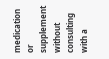medication or supplement without consulting with a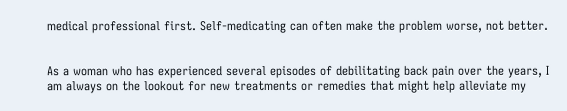medical professional first. Self-medicating can often make the problem worse, not better.


As a woman who has experienced several episodes of debilitating back pain over the years, I am always on the lookout for new treatments or remedies that might help alleviate my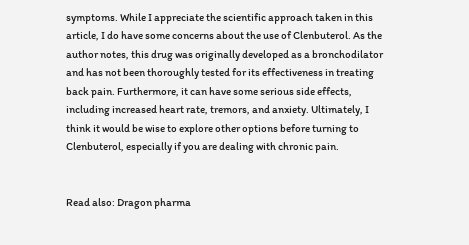symptoms. While I appreciate the scientific approach taken in this article, I do have some concerns about the use of Clenbuterol. As the author notes, this drug was originally developed as a bronchodilator and has not been thoroughly tested for its effectiveness in treating back pain. Furthermore, it can have some serious side effects, including increased heart rate, tremors, and anxiety. Ultimately, I think it would be wise to explore other options before turning to Clenbuterol, especially if you are dealing with chronic pain.


Read also: Dragon pharma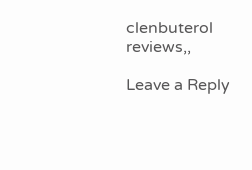clenbuterol reviews,,

Leave a Reply